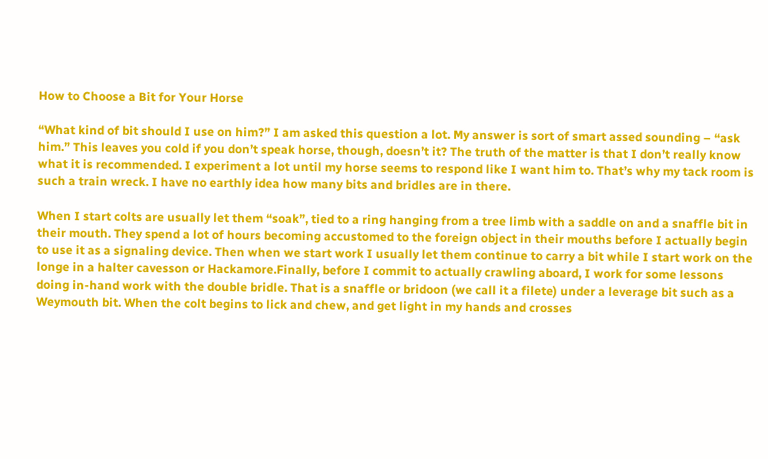How to Choose a Bit for Your Horse

“What kind of bit should I use on him?” I am asked this question a lot. My answer is sort of smart assed sounding – “ask him.” This leaves you cold if you don’t speak horse, though, doesn’t it? The truth of the matter is that I don’t really know what it is recommended. I experiment a lot until my horse seems to respond like I want him to. That’s why my tack room is such a train wreck. I have no earthly idea how many bits and bridles are in there.

When I start colts are usually let them “soak”, tied to a ring hanging from a tree limb with a saddle on and a snaffle bit in their mouth. They spend a lot of hours becoming accustomed to the foreign object in their mouths before I actually begin to use it as a signaling device. Then when we start work I usually let them continue to carry a bit while I start work on the longe in a halter cavesson or Hackamore.Finally, before I commit to actually crawling aboard, I work for some lessons doing in-hand work with the double bridle. That is a snaffle or bridoon (we call it a filete) under a leverage bit such as a Weymouth bit. When the colt begins to lick and chew, and get light in my hands and crosses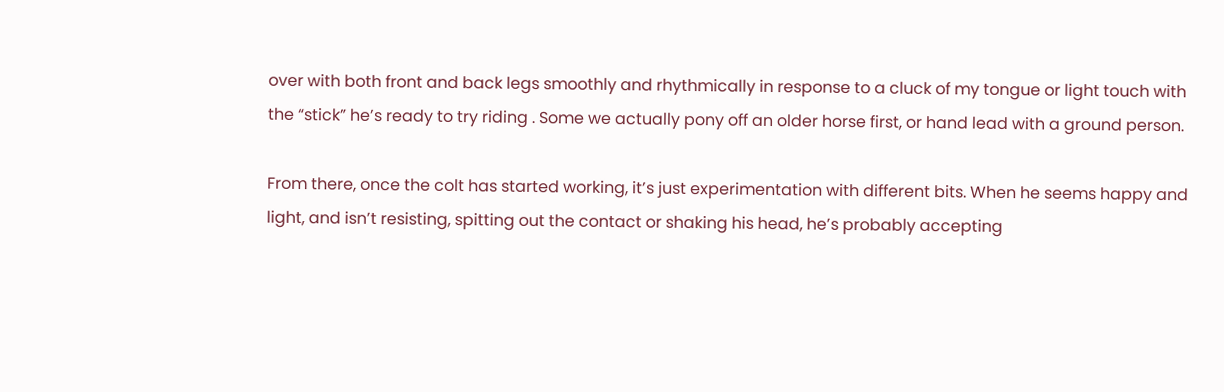over with both front and back legs smoothly and rhythmically in response to a cluck of my tongue or light touch with the “stick” he’s ready to try riding . Some we actually pony off an older horse first, or hand lead with a ground person.

From there, once the colt has started working, it’s just experimentation with different bits. When he seems happy and light, and isn’t resisting, spitting out the contact or shaking his head, he’s probably accepting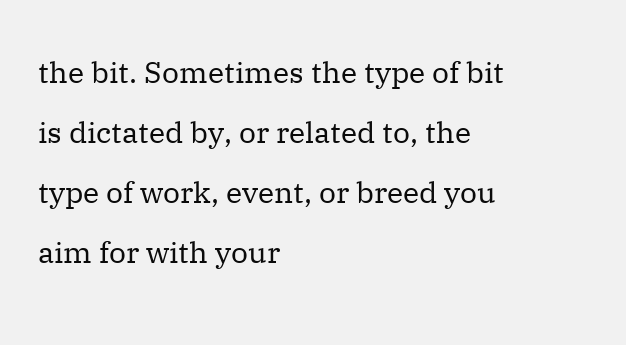the bit. Sometimes the type of bit is dictated by, or related to, the type of work, event, or breed you aim for with your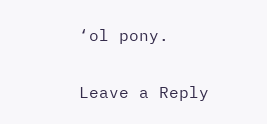‘ol pony.

Leave a Reply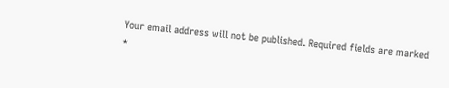Your email address will not be published. Required fields are marked *